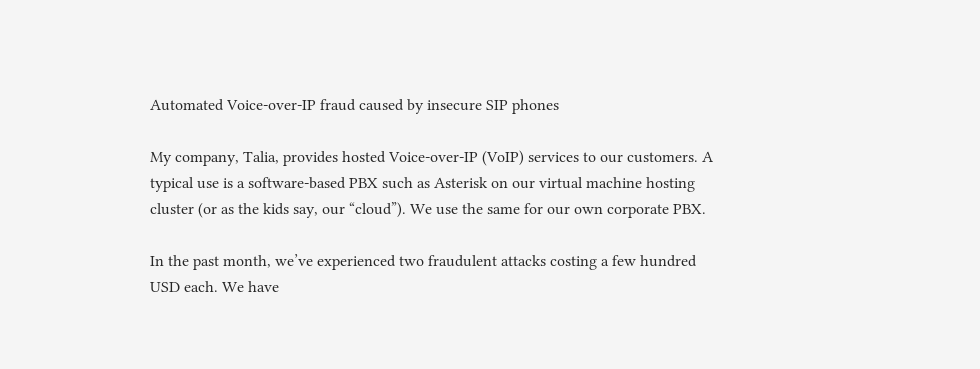Automated Voice-over-IP fraud caused by insecure SIP phones

My company, Talia, provides hosted Voice-over-IP (VoIP) services to our customers. A typical use is a software-based PBX such as Asterisk on our virtual machine hosting cluster (or as the kids say, our “cloud”). We use the same for our own corporate PBX.

In the past month, we’ve experienced two fraudulent attacks costing a few hundred USD each. We have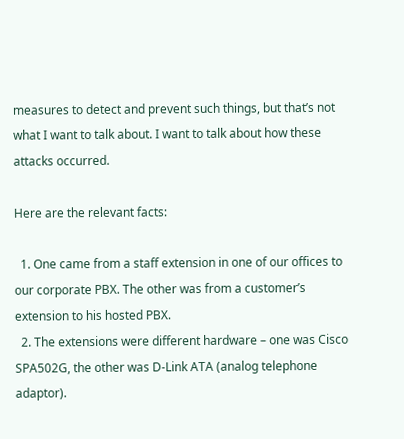measures to detect and prevent such things, but that’s not what I want to talk about. I want to talk about how these attacks occurred.

Here are the relevant facts:

  1. One came from a staff extension in one of our offices to our corporate PBX. The other was from a customer’s extension to his hosted PBX.
  2. The extensions were different hardware – one was Cisco SPA502G, the other was D-Link ATA (analog telephone adaptor).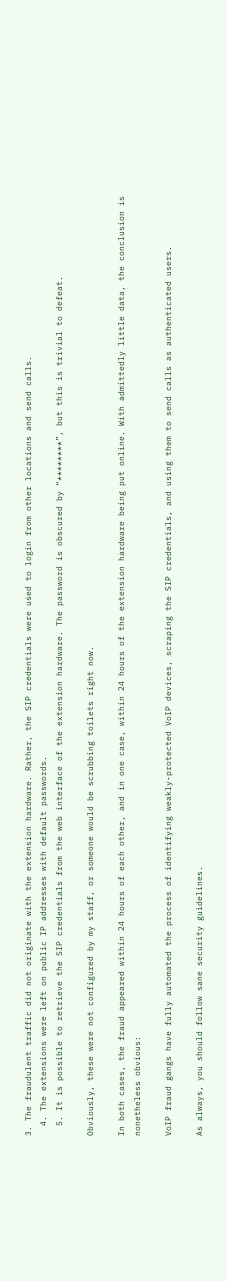3. The fraudulent traffic did not originate with the extension hardware. Rather, the SIP credentials were used to login from other locations and send calls.
  4. The extensions were left on public IP addresses with default passwords.
  5. It is possible to retrieve the SIP credentials from the web interface of the extension hardware. The password is obscured by “********”, but this is trivial to defeat.

Obviously, these were not configured by my staff, or someone would be scrubbing toilets right now.

In both cases, the fraud appeared within 24 hours of each other, and in one case, within 24 hours of the extension hardware being put online. With admittedly little data, the conclusion is nonetheless obvious:

VoIP fraud gangs have fully automated the process of identifying weakly-protected VoIP devices, scraping the SIP credentials, and using them to send calls as authenticated users.

As always, you should follow sane security guidelines.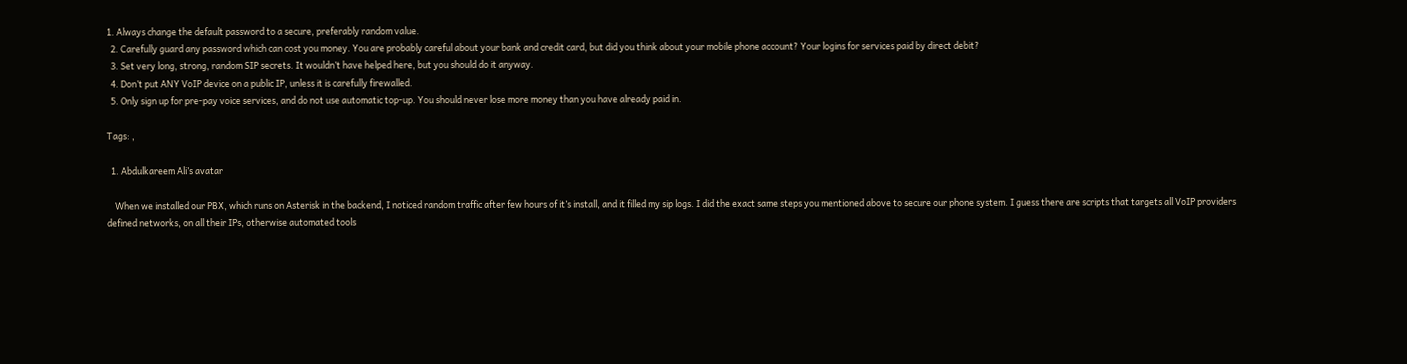1. Always change the default password to a secure, preferably random value.
  2. Carefully guard any password which can cost you money. You are probably careful about your bank and credit card, but did you think about your mobile phone account? Your logins for services paid by direct debit?
  3. Set very long, strong, random SIP secrets. It wouldn’t have helped here, but you should do it anyway.
  4. Don’t put ANY VoIP device on a public IP, unless it is carefully firewalled.
  5. Only sign up for pre-pay voice services, and do not use automatic top-up. You should never lose more money than you have already paid in.

Tags: ,

  1. Abdulkareem Ali’s avatar

    When we installed our PBX, which runs on Asterisk in the backend, I noticed random traffic after few hours of it’s install, and it filled my sip logs. I did the exact same steps you mentioned above to secure our phone system. I guess there are scripts that targets all VoIP providers defined networks, on all their IPs, otherwise automated tools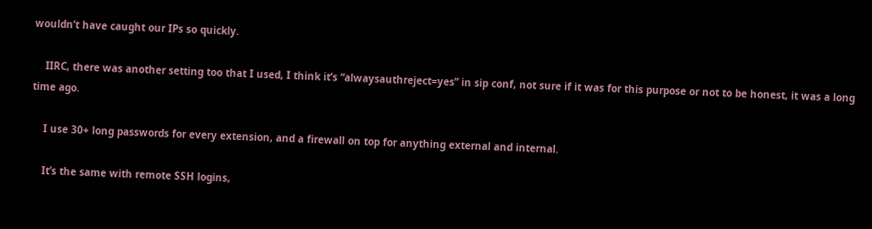wouldn’t have caught our IPs so quickly.

    IIRC, there was another setting too that I used, I think it’s “alwaysauthreject=yes” in sip conf, not sure if it was for this purpose or not to be honest, it was a long time ago.

    I use 30+ long passwords for every extension, and a firewall on top for anything external and internal.

    It’s the same with remote SSH logins,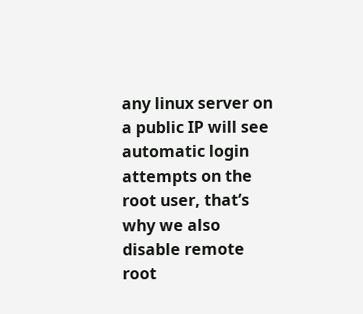any linux server on a public IP will see automatic login attempts on the root user, that’s why we also disable remote root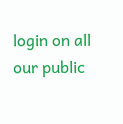login on all our public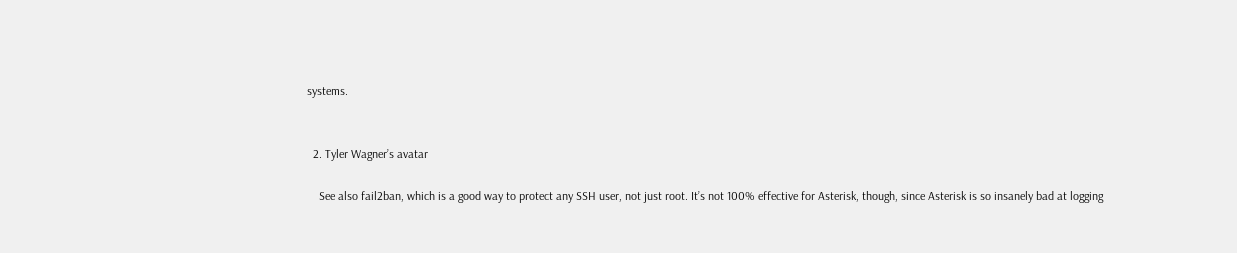systems.


  2. Tyler Wagner’s avatar

    See also fail2ban, which is a good way to protect any SSH user, not just root. It’s not 100% effective for Asterisk, though, since Asterisk is so insanely bad at logging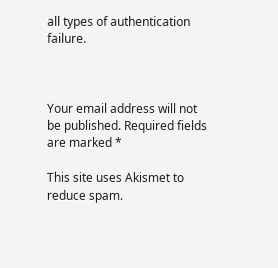all types of authentication failure.



Your email address will not be published. Required fields are marked *

This site uses Akismet to reduce spam.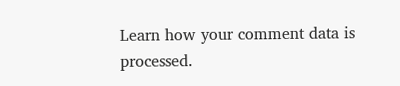Learn how your comment data is processed.